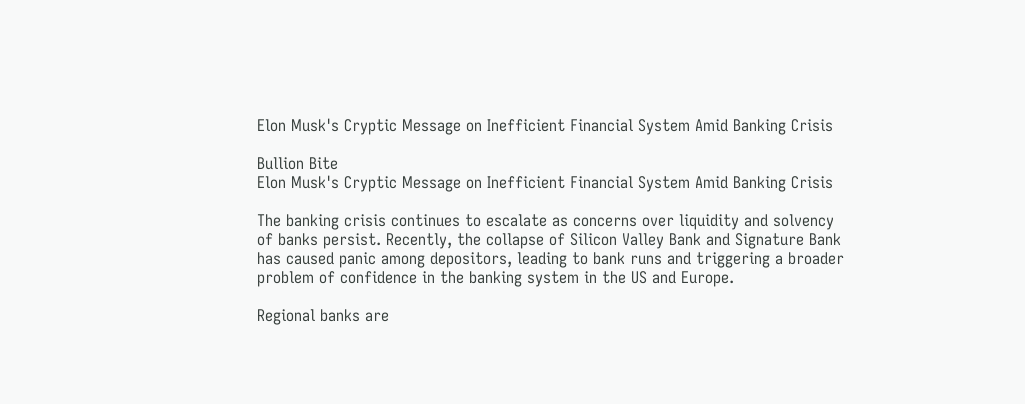Elon Musk's Cryptic Message on Inefficient Financial System Amid Banking Crisis

Bullion Bite
Elon Musk's Cryptic Message on Inefficient Financial System Amid Banking Crisis

The banking crisis continues to escalate as concerns over liquidity and solvency of banks persist. Recently, the collapse of Silicon Valley Bank and Signature Bank has caused panic among depositors, leading to bank runs and triggering a broader problem of confidence in the banking system in the US and Europe.

Regional banks are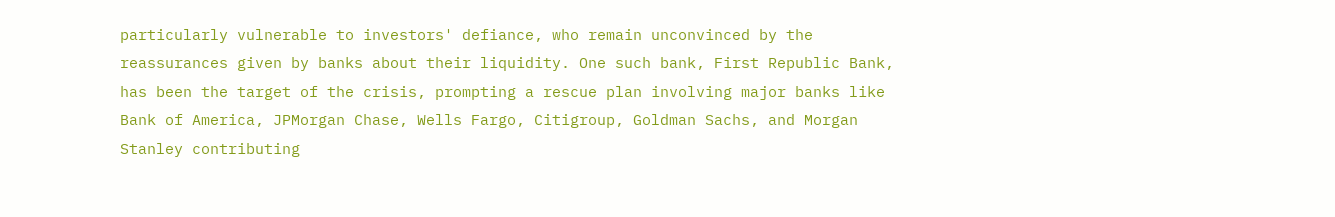particularly vulnerable to investors' defiance, who remain unconvinced by the reassurances given by banks about their liquidity. One such bank, First Republic Bank, has been the target of the crisis, prompting a rescue plan involving major banks like Bank of America, JPMorgan Chase, Wells Fargo, Citigroup, Goldman Sachs, and Morgan Stanley contributing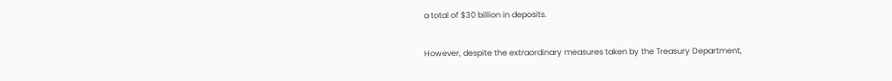a total of $30 billion in deposits.

However, despite the extraordinary measures taken by the Treasury Department,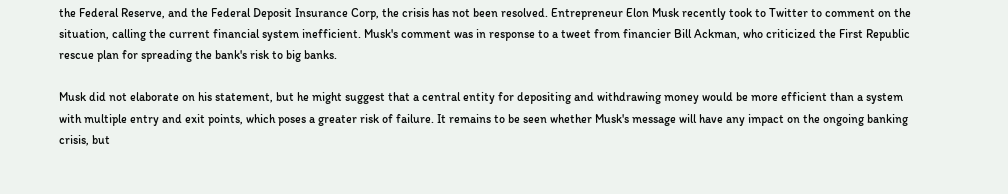the Federal Reserve, and the Federal Deposit Insurance Corp, the crisis has not been resolved. Entrepreneur Elon Musk recently took to Twitter to comment on the situation, calling the current financial system inefficient. Musk's comment was in response to a tweet from financier Bill Ackman, who criticized the First Republic rescue plan for spreading the bank's risk to big banks.

Musk did not elaborate on his statement, but he might suggest that a central entity for depositing and withdrawing money would be more efficient than a system with multiple entry and exit points, which poses a greater risk of failure. It remains to be seen whether Musk's message will have any impact on the ongoing banking crisis, but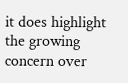it does highlight the growing concern over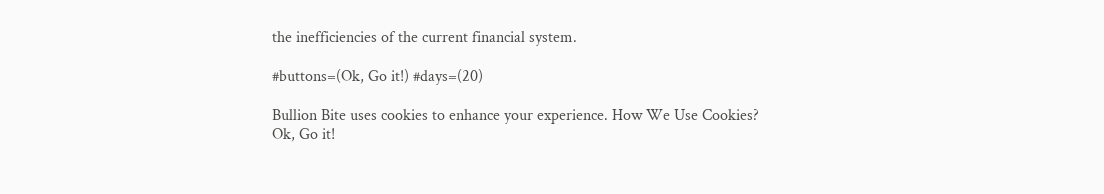the inefficiencies of the current financial system.

#buttons=(Ok, Go it!) #days=(20)

Bullion Bite uses cookies to enhance your experience. How We Use Cookies?
Ok, Go it!